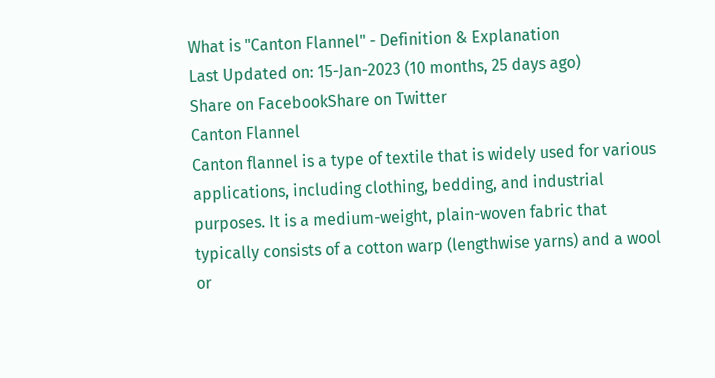What is "Canton Flannel" - Definition & Explanation
Last Updated on: 15-Jan-2023 (10 months, 25 days ago)
Share on FacebookShare on Twitter
Canton Flannel
Canton flannel is a type of textile that is widely used for various applications, including clothing, bedding, and industrial purposes. It is a medium-weight, plain-woven fabric that typically consists of a cotton warp (lengthwise yarns) and a wool or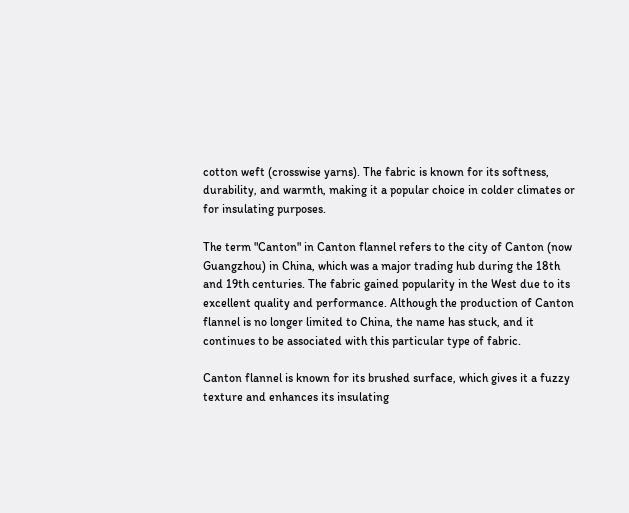cotton weft (crosswise yarns). The fabric is known for its softness, durability, and warmth, making it a popular choice in colder climates or for insulating purposes.

The term "Canton" in Canton flannel refers to the city of Canton (now Guangzhou) in China, which was a major trading hub during the 18th and 19th centuries. The fabric gained popularity in the West due to its excellent quality and performance. Although the production of Canton flannel is no longer limited to China, the name has stuck, and it continues to be associated with this particular type of fabric.

Canton flannel is known for its brushed surface, which gives it a fuzzy texture and enhances its insulating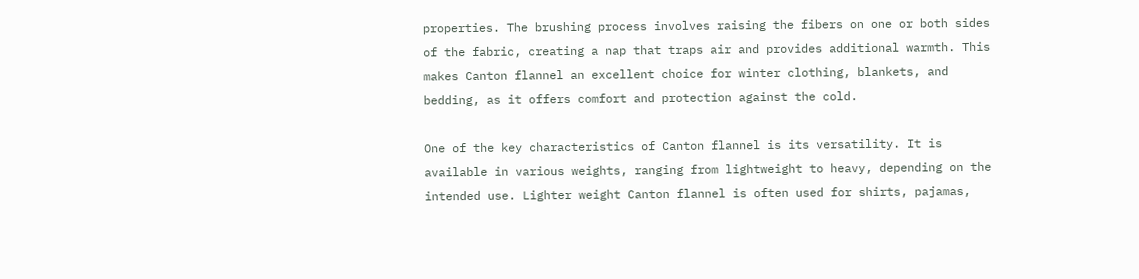properties. The brushing process involves raising the fibers on one or both sides of the fabric, creating a nap that traps air and provides additional warmth. This makes Canton flannel an excellent choice for winter clothing, blankets, and bedding, as it offers comfort and protection against the cold.

One of the key characteristics of Canton flannel is its versatility. It is available in various weights, ranging from lightweight to heavy, depending on the intended use. Lighter weight Canton flannel is often used for shirts, pajamas,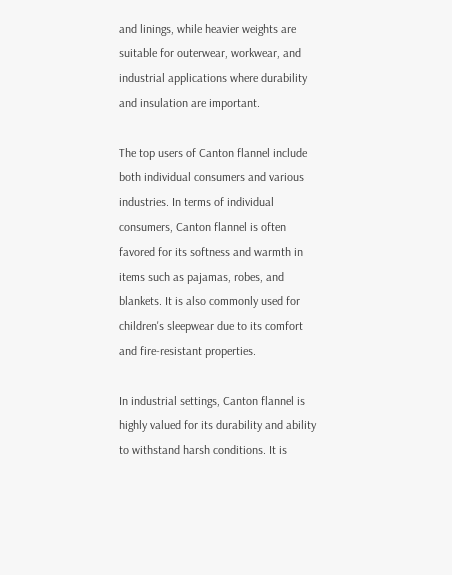and linings, while heavier weights are suitable for outerwear, workwear, and industrial applications where durability and insulation are important.

The top users of Canton flannel include both individual consumers and various industries. In terms of individual consumers, Canton flannel is often favored for its softness and warmth in items such as pajamas, robes, and blankets. It is also commonly used for children's sleepwear due to its comfort and fire-resistant properties.

In industrial settings, Canton flannel is highly valued for its durability and ability to withstand harsh conditions. It is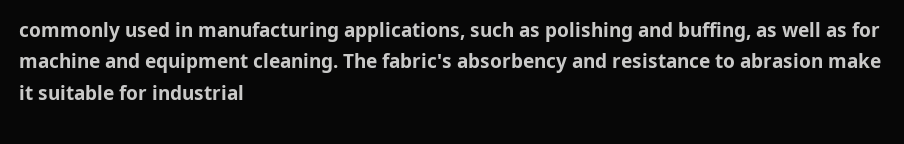commonly used in manufacturing applications, such as polishing and buffing, as well as for machine and equipment cleaning. The fabric's absorbency and resistance to abrasion make it suitable for industrial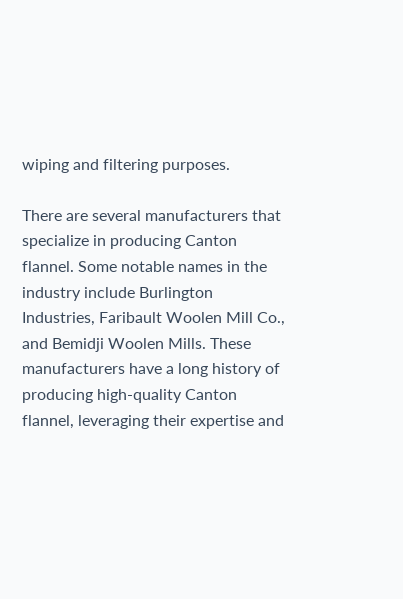wiping and filtering purposes.

There are several manufacturers that specialize in producing Canton flannel. Some notable names in the industry include Burlington Industries, Faribault Woolen Mill Co., and Bemidji Woolen Mills. These manufacturers have a long history of producing high-quality Canton flannel, leveraging their expertise and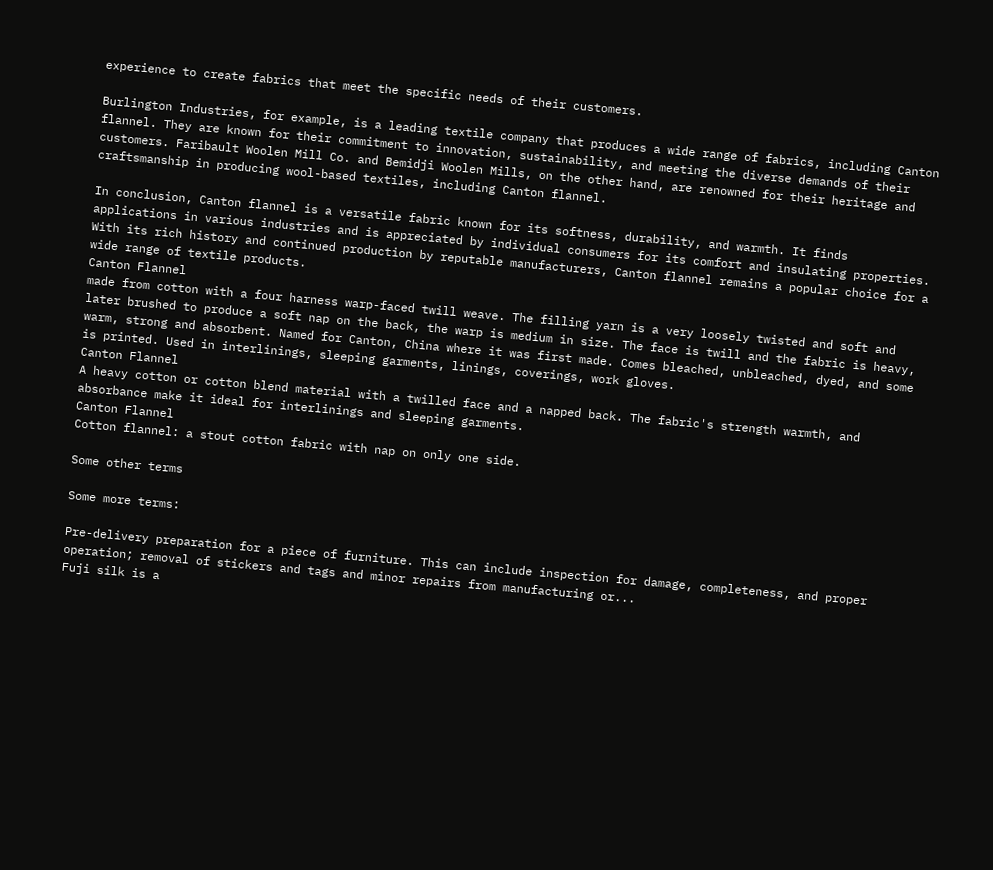experience to create fabrics that meet the specific needs of their customers.

Burlington Industries, for example, is a leading textile company that produces a wide range of fabrics, including Canton flannel. They are known for their commitment to innovation, sustainability, and meeting the diverse demands of their customers. Faribault Woolen Mill Co. and Bemidji Woolen Mills, on the other hand, are renowned for their heritage and craftsmanship in producing wool-based textiles, including Canton flannel.

In conclusion, Canton flannel is a versatile fabric known for its softness, durability, and warmth. It finds applications in various industries and is appreciated by individual consumers for its comfort and insulating properties. With its rich history and continued production by reputable manufacturers, Canton flannel remains a popular choice for a wide range of textile products.
Canton Flannel
made from cotton with a four harness warp-faced twill weave. The filling yarn is a very loosely twisted and soft and later brushed to produce a soft nap on the back, the warp is medium in size. The face is twill and the fabric is heavy, warm, strong and absorbent. Named for Canton, China where it was first made. Comes bleached, unbleached, dyed, and some is printed. Used in interlinings, sleeping garments, linings, coverings, work gloves.
Canton Flannel
A heavy cotton or cotton blend material with a twilled face and a napped back. The fabric's strength warmth, and absorbance make it ideal for interlinings and sleeping garments.
Canton Flannel
Cotton flannel: a stout cotton fabric with nap on only one side.

Some other terms

Some more terms:

Pre-delivery preparation for a piece of furniture. This can include inspection for damage, completeness, and proper operation; removal of stickers and tags and minor repairs from manufacturing or...
Fuji silk is a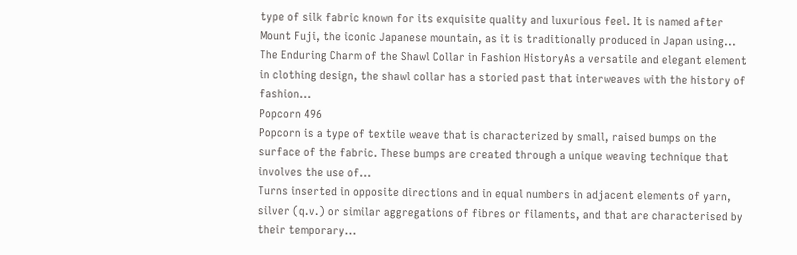type of silk fabric known for its exquisite quality and luxurious feel. It is named after Mount Fuji, the iconic Japanese mountain, as it is traditionally produced in Japan using...
The Enduring Charm of the Shawl Collar in Fashion HistoryAs a versatile and elegant element in clothing design, the shawl collar has a storied past that interweaves with the history of fashion...
Popcorn 496
Popcorn is a type of textile weave that is characterized by small, raised bumps on the surface of the fabric. These bumps are created through a unique weaving technique that involves the use of...
Turns inserted in opposite directions and in equal numbers in adjacent elements of yarn, silver (q.v.) or similar aggregations of fibres or filaments, and that are characterised by their temporary...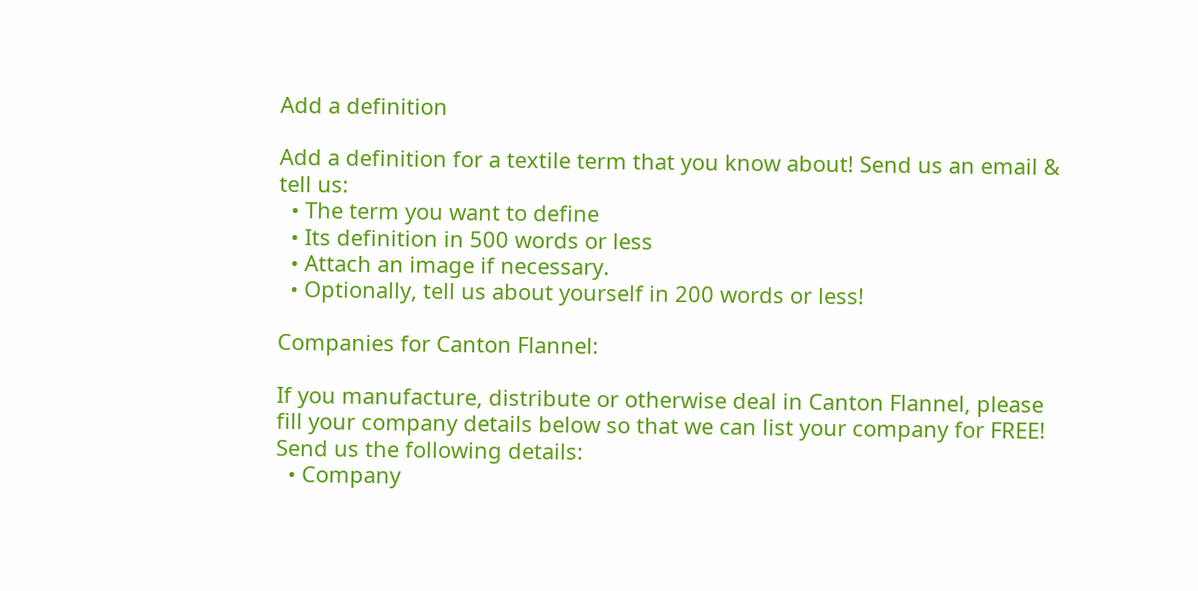Add a definition

Add a definition for a textile term that you know about! Send us an email & tell us:
  • The term you want to define
  • Its definition in 500 words or less
  • Attach an image if necessary.
  • Optionally, tell us about yourself in 200 words or less!

Companies for Canton Flannel:

If you manufacture, distribute or otherwise deal in Canton Flannel, please fill your company details below so that we can list your company for FREE! Send us the following details:
  • Company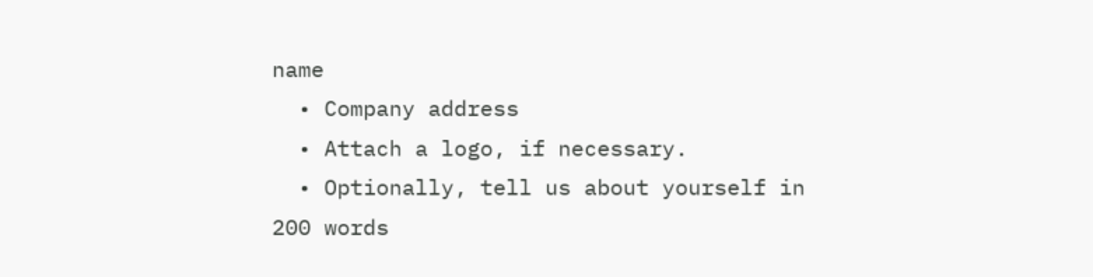name
  • Company address
  • Attach a logo, if necessary.
  • Optionally, tell us about yourself in 200 words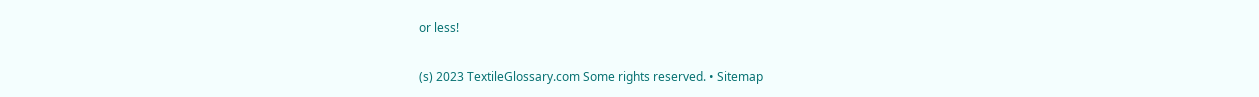or less!

(s) 2023 TextileGlossary.com Some rights reserved. • Sitemap